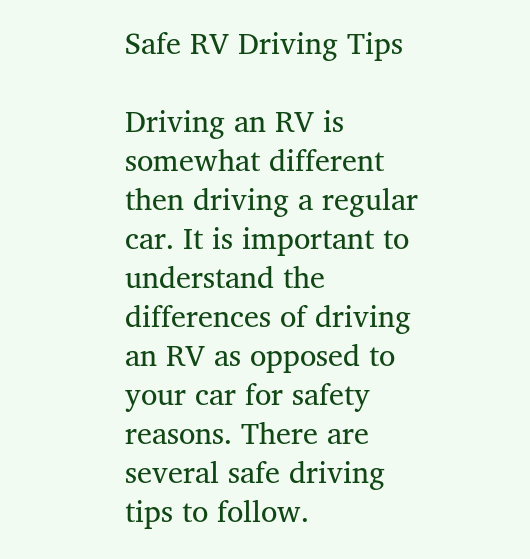Safe RV Driving Tips

Driving an RV is somewhat different then driving a regular car. It is important to understand the differences of driving an RV as opposed to your car for safety reasons. There are several safe driving tips to follow.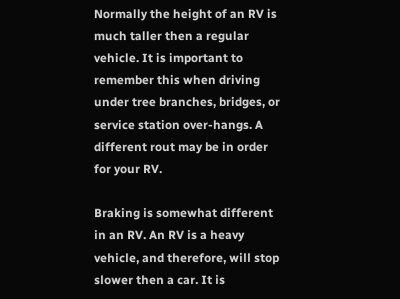Normally the height of an RV is much taller then a regular vehicle. It is important to remember this when driving under tree branches, bridges, or service station over-hangs. A different rout may be in order for your RV.

Braking is somewhat different in an RV. An RV is a heavy vehicle, and therefore, will stop slower then a car. It is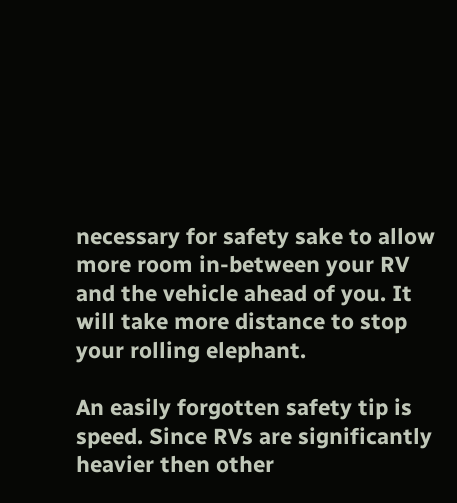necessary for safety sake to allow more room in-between your RV and the vehicle ahead of you. It will take more distance to stop your rolling elephant.

An easily forgotten safety tip is speed. Since RVs are significantly heavier then other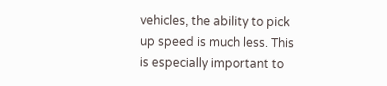vehicles, the ability to pick up speed is much less. This is especially important to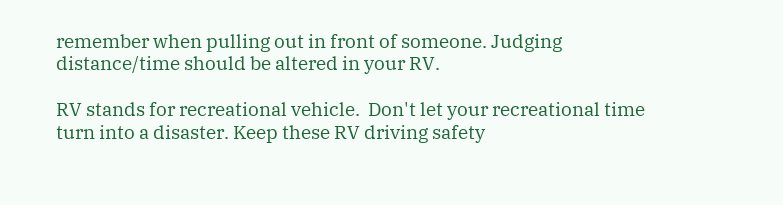remember when pulling out in front of someone. Judging distance/time should be altered in your RV.

RV stands for recreational vehicle.  Don't let your recreational time turn into a disaster. Keep these RV driving safety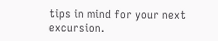tips in mind for your next excursion.